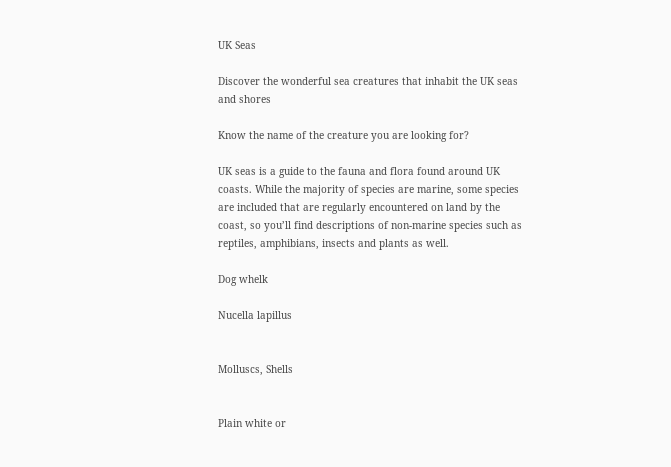UK Seas

Discover the wonderful sea creatures that inhabit the UK seas and shores

Know the name of the creature you are looking for?

UK seas is a guide to the fauna and flora found around UK coasts. While the majority of species are marine, some species are included that are regularly encountered on land by the coast, so you’ll find descriptions of non-marine species such as reptiles, amphibians, insects and plants as well.

Dog whelk

Nucella lapillus


Molluscs, Shells


Plain white or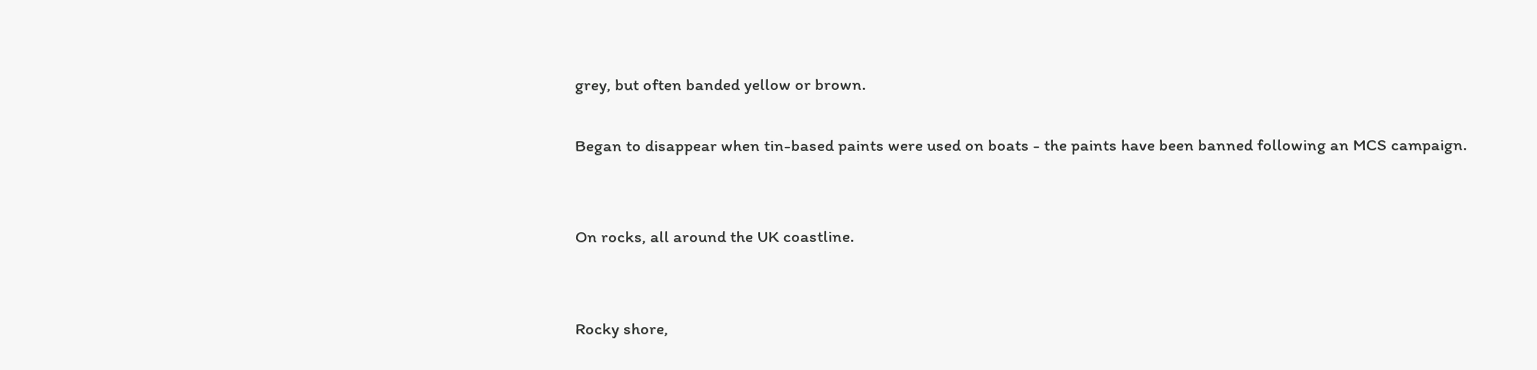grey, but often banded yellow or brown.

Began to disappear when tin-based paints were used on boats - the paints have been banned following an MCS campaign.


On rocks, all around the UK coastline.


Rocky shore,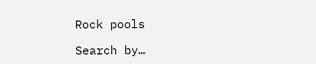Rock pools

Search by…